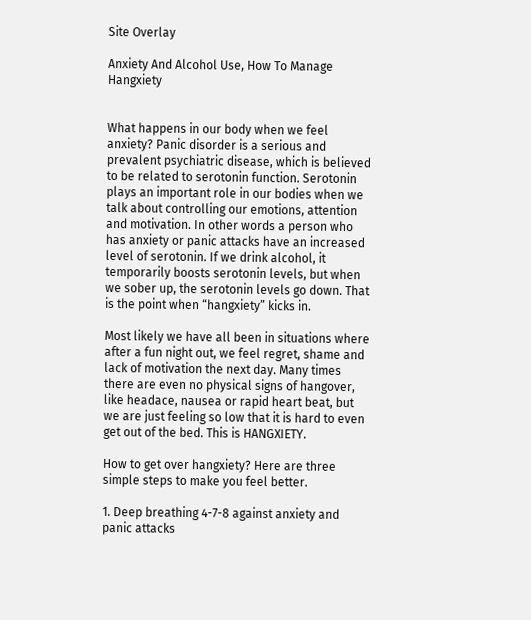Site Overlay

Anxiety And Alcohol Use, How To Manage Hangxiety


What happens in our body when we feel anxiety? Panic disorder is a serious and prevalent psychiatric disease, which is believed to be related to serotonin function. Serotonin plays an important role in our bodies when we talk about controlling our emotions, attention and motivation. In other words a person who has anxiety or panic attacks have an increased level of serotonin. If we drink alcohol, it temporarily boosts serotonin levels, but when we sober up, the serotonin levels go down. That is the point when “hangxiety” kicks in.

Most likely we have all been in situations where after a fun night out, we feel regret, shame and lack of motivation the next day. Many times there are even no physical signs of hangover, like headace, nausea or rapid heart beat, but we are just feeling so low that it is hard to even get out of the bed. This is HANGXIETY.

How to get over hangxiety? Here are three simple steps to make you feel better.

1. Deep breathing 4-7-8 against anxiety and panic attacks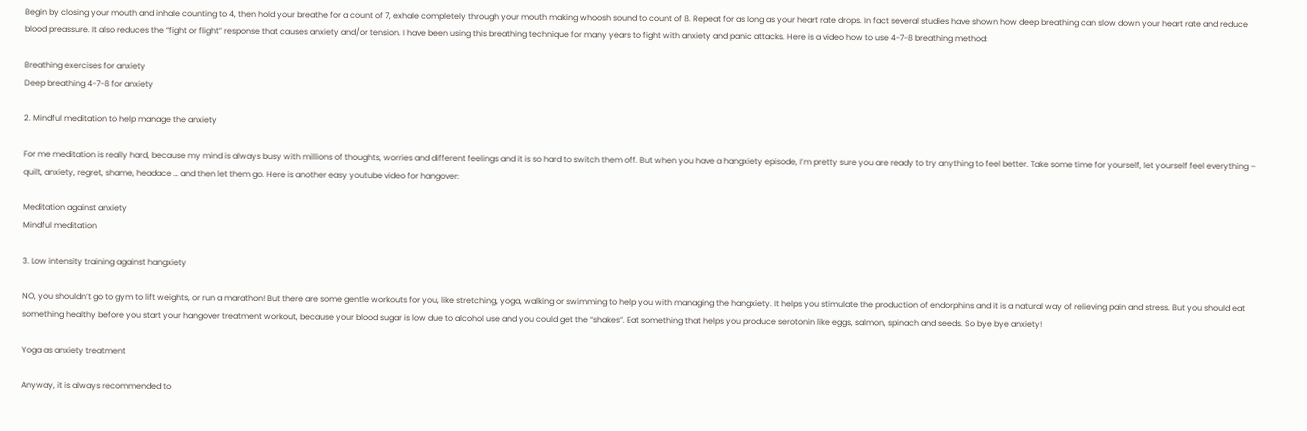Begin by closing your mouth and inhale counting to 4, then hold your breathe for a count of 7, exhale completely through your mouth making whoosh sound to count of 8. Repeat for as long as your heart rate drops. In fact several studies have shown how deep breathing can slow down your heart rate and reduce blood preassure. It also reduces the “fight or flight” response that causes anxiety and/or tension. I have been using this breathing technique for many years to fight with anxiety and panic attacks. Here is a video how to use 4-7-8 breathing method:

Breathing exercises for anxiety
Deep breathing 4-7-8 for anxiety

2. Mindful meditation to help manage the anxiety

For me meditation is really hard, because my mind is always busy with millions of thoughts, worries and different feelings and it is so hard to switch them off. But when you have a hangxiety episode, I’m pretty sure you are ready to try anything to feel better. Take some time for yourself, let yourself feel everything – quilt, anxiety, regret, shame, headace … and then let them go. Here is another easy youtube video for hangover:

Meditation against anxiety
Mindful meditation

3. Low intensity training against hangxiety

NO, you shouldn’t go to gym to lift weights, or run a marathon! But there are some gentle workouts for you, like stretching, yoga, walking or swimming to help you with managing the hangxiety. It helps you stimulate the production of endorphins and it is a natural way of relieving pain and stress. But you should eat something healthy before you start your hangover treatment workout, because your blood sugar is low due to alcohol use and you could get the “shakes”. Eat something that helps you produce serotonin like eggs, salmon, spinach and seeds. So bye bye anxiety!

Yoga as anxiety treatment

Anyway, it is always recommended to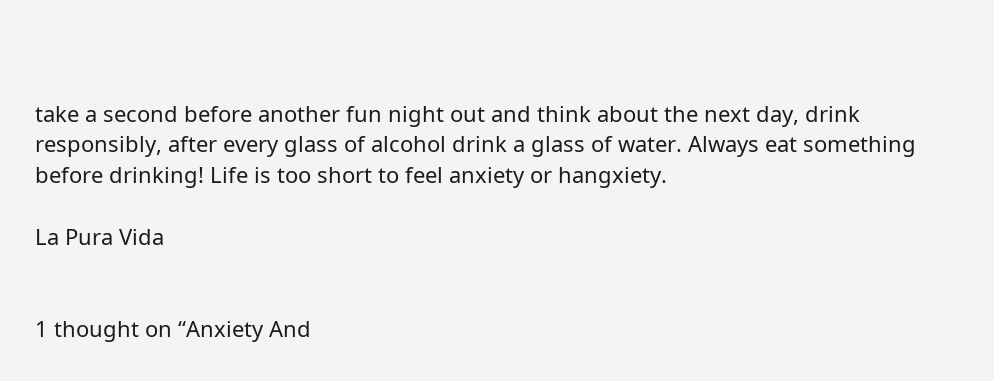take a second before another fun night out and think about the next day, drink responsibly, after every glass of alcohol drink a glass of water. Always eat something before drinking! Life is too short to feel anxiety or hangxiety.

La Pura Vida


1 thought on “Anxiety And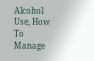Alcohol Use, How To Manage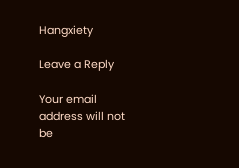Hangxiety

Leave a Reply

Your email address will not be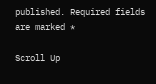published. Required fields are marked *

Scroll Up